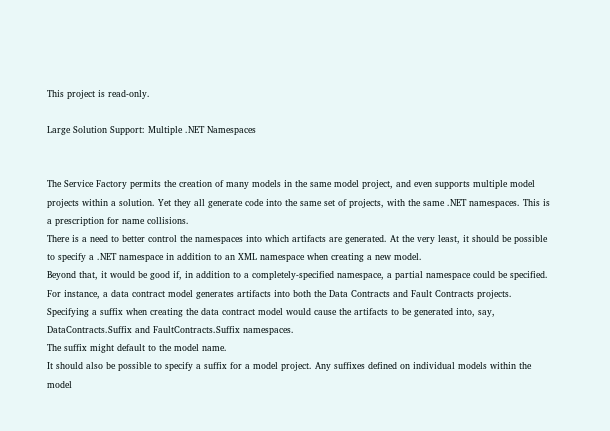This project is read-only.

Large Solution Support: Multiple .NET Namespaces


The Service Factory permits the creation of many models in the same model project, and even supports multiple model projects within a solution. Yet they all generate code into the same set of projects, with the same .NET namespaces. This is a prescription for name collisions.
There is a need to better control the namespaces into which artifacts are generated. At the very least, it should be possible to specify a .NET namespace in addition to an XML namespace when creating a new model.
Beyond that, it would be good if, in addition to a completely-specified namespace, a partial namespace could be specified. For instance, a data contract model generates artifacts into both the Data Contracts and Fault Contracts projects. Specifying a suffix when creating the data contract model would cause the artifacts to be generated into, say, DataContracts.Suffix and FaultContracts.Suffix namespaces.
The suffix might default to the model name.
It should also be possible to specify a suffix for a model project. Any suffixes defined on individual models within the model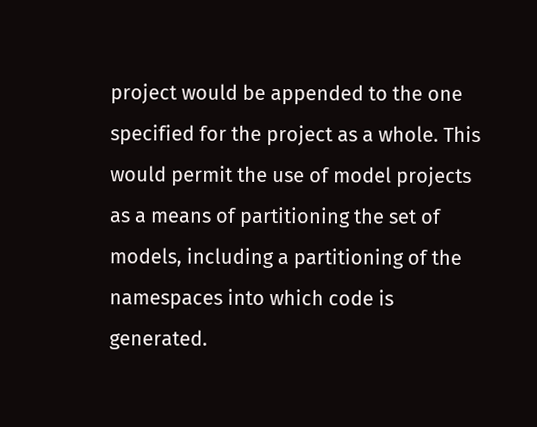project would be appended to the one specified for the project as a whole. This would permit the use of model projects as a means of partitioning the set of models, including a partitioning of the namespaces into which code is generated.